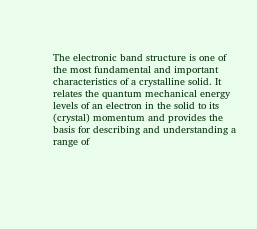The electronic band structure is one of the most fundamental and important characteristics of a crystalline solid. It relates the quantum mechanical energy levels of an electron in the solid to its (crystal) momentum and provides the basis for describing and understanding a range of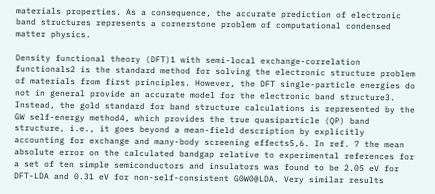materials properties. As a consequence, the accurate prediction of electronic band structures represents a cornerstone problem of computational condensed matter physics.

Density functional theory (DFT)1 with semi-local exchange-correlation functionals2 is the standard method for solving the electronic structure problem of materials from first principles. However, the DFT single-particle energies do not in general provide an accurate model for the electronic band structure3. Instead, the gold standard for band structure calculations is represented by the GW self-energy method4, which provides the true quasiparticle (QP) band structure, i.e., it goes beyond a mean-field description by explicitly accounting for exchange and many-body screening effects5,6. In ref. 7 the mean absolute error on the calculated bandgap relative to experimental references for a set of ten simple semiconductors and insulators was found to be 2.05 eV for DFT-LDA and 0.31 eV for non-self-consistent G0W0@LDA. Very similar results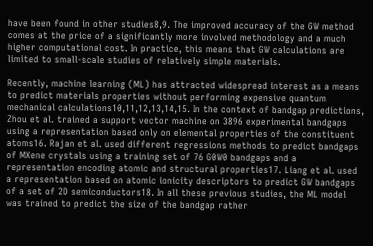have been found in other studies8,9. The improved accuracy of the GW method comes at the price of a significantly more involved methodology and a much higher computational cost. In practice, this means that GW calculations are limited to small-scale studies of relatively simple materials.

Recently, machine learning (ML) has attracted widespread interest as a means to predict materials properties without performing expensive quantum mechanical calculations10,11,12,13,14,15. In the context of bandgap predictions, Zhou et al. trained a support vector machine on 3896 experimental bandgaps using a representation based only on elemental properties of the constituent atoms16. Rajan et al. used different regressions methods to predict bandgaps of MXene crystals using a training set of 76 G0W0 bandgaps and a representation encoding atomic and structural properties17. Liang et al. used a representation based on atomic ionicity descriptors to predict GW bandgaps of a set of 2D semiconductors18. In all these previous studies, the ML model was trained to predict the size of the bandgap rather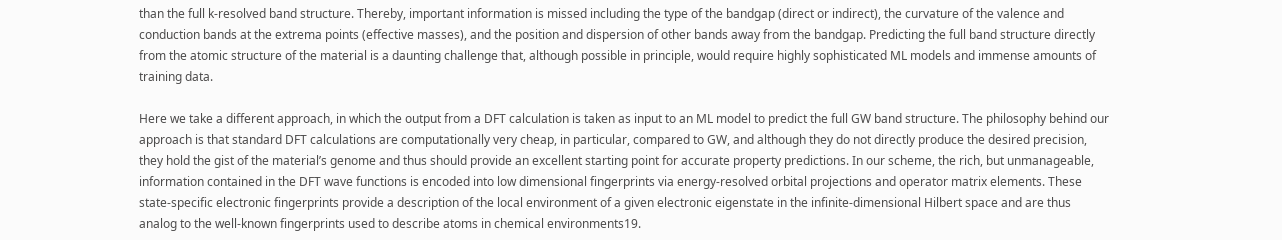than the full k-resolved band structure. Thereby, important information is missed including the type of the bandgap (direct or indirect), the curvature of the valence and conduction bands at the extrema points (effective masses), and the position and dispersion of other bands away from the bandgap. Predicting the full band structure directly from the atomic structure of the material is a daunting challenge that, although possible in principle, would require highly sophisticated ML models and immense amounts of training data.

Here we take a different approach, in which the output from a DFT calculation is taken as input to an ML model to predict the full GW band structure. The philosophy behind our approach is that standard DFT calculations are computationally very cheap, in particular, compared to GW, and although they do not directly produce the desired precision, they hold the gist of the material’s genome and thus should provide an excellent starting point for accurate property predictions. In our scheme, the rich, but unmanageable, information contained in the DFT wave functions is encoded into low dimensional fingerprints via energy-resolved orbital projections and operator matrix elements. These state-specific electronic fingerprints provide a description of the local environment of a given electronic eigenstate in the infinite-dimensional Hilbert space and are thus analog to the well-known fingerprints used to describe atoms in chemical environments19.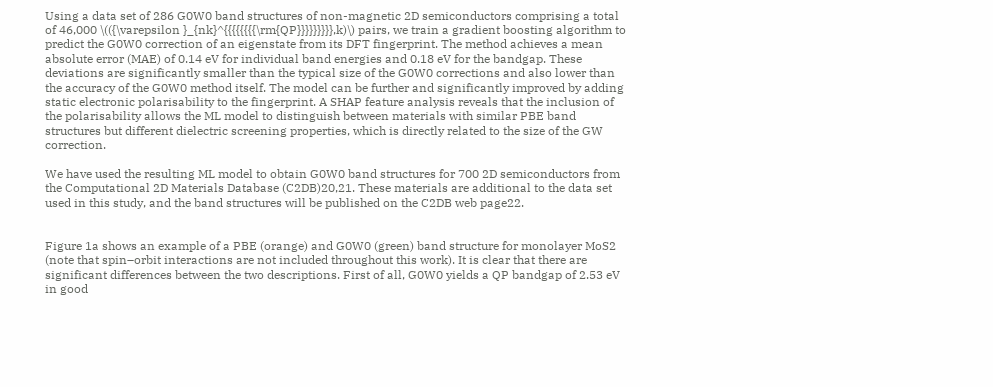Using a data set of 286 G0W0 band structures of non-magnetic 2D semiconductors comprising a total of 46,000 \(({\varepsilon }_{nk}^{{{{{{{{\rm{QP}}}}}}}}},k)\) pairs, we train a gradient boosting algorithm to predict the G0W0 correction of an eigenstate from its DFT fingerprint. The method achieves a mean absolute error (MAE) of 0.14 eV for individual band energies and 0.18 eV for the bandgap. These deviations are significantly smaller than the typical size of the G0W0 corrections and also lower than the accuracy of the G0W0 method itself. The model can be further and significantly improved by adding static electronic polarisability to the fingerprint. A SHAP feature analysis reveals that the inclusion of the polarisability allows the ML model to distinguish between materials with similar PBE band structures but different dielectric screening properties, which is directly related to the size of the GW correction.

We have used the resulting ML model to obtain G0W0 band structures for 700 2D semiconductors from the Computational 2D Materials Database (C2DB)20,21. These materials are additional to the data set used in this study, and the band structures will be published on the C2DB web page22.


Figure 1a shows an example of a PBE (orange) and G0W0 (green) band structure for monolayer MoS2 (note that spin–orbit interactions are not included throughout this work). It is clear that there are significant differences between the two descriptions. First of all, G0W0 yields a QP bandgap of 2.53 eV in good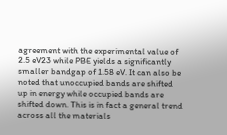agreement with the experimental value of 2.5 eV23 while PBE yields a significantly smaller bandgap of 1.58 eV. It can also be noted that unoccupied bands are shifted up in energy while occupied bands are shifted down. This is in fact a general trend across all the materials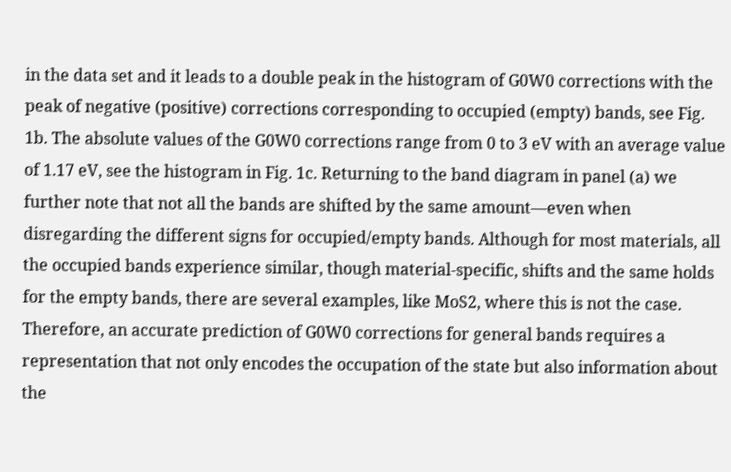in the data set and it leads to a double peak in the histogram of G0W0 corrections with the peak of negative (positive) corrections corresponding to occupied (empty) bands, see Fig. 1b. The absolute values of the G0W0 corrections range from 0 to 3 eV with an average value of 1.17 eV, see the histogram in Fig. 1c. Returning to the band diagram in panel (a) we further note that not all the bands are shifted by the same amount—even when disregarding the different signs for occupied/empty bands. Although for most materials, all the occupied bands experience similar, though material-specific, shifts and the same holds for the empty bands, there are several examples, like MoS2, where this is not the case. Therefore, an accurate prediction of G0W0 corrections for general bands requires a representation that not only encodes the occupation of the state but also information about the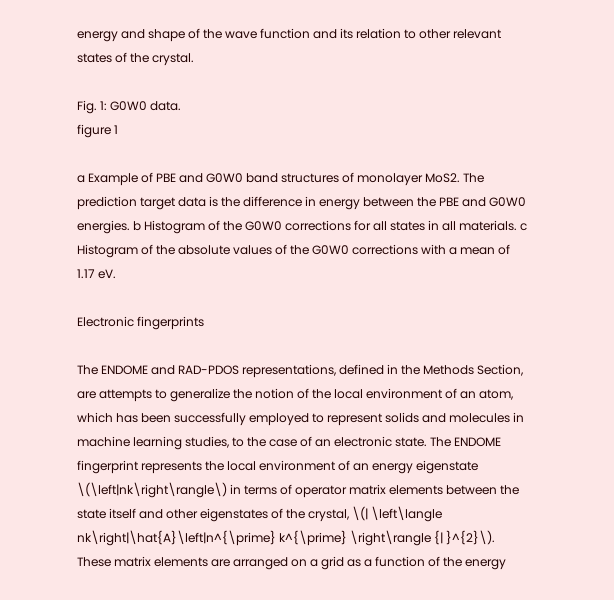energy and shape of the wave function and its relation to other relevant states of the crystal.

Fig. 1: G0W0 data.
figure 1

a Example of PBE and G0W0 band structures of monolayer MoS2. The prediction target data is the difference in energy between the PBE and G0W0 energies. b Histogram of the G0W0 corrections for all states in all materials. c Histogram of the absolute values of the G0W0 corrections with a mean of 1.17 eV.

Electronic fingerprints

The ENDOME and RAD-PDOS representations, defined in the Methods Section, are attempts to generalize the notion of the local environment of an atom, which has been successfully employed to represent solids and molecules in machine learning studies, to the case of an electronic state. The ENDOME fingerprint represents the local environment of an energy eigenstate \(\left|nk\right\rangle\) in terms of operator matrix elements between the state itself and other eigenstates of the crystal, \(| \left\langle nk\right|\hat{A}\left|n^{\prime} k^{\prime} \right\rangle {| }^{2}\). These matrix elements are arranged on a grid as a function of the energy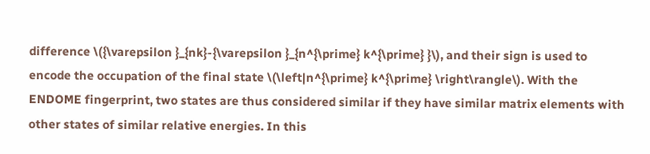difference \({\varepsilon }_{nk}-{\varepsilon }_{n^{\prime} k^{\prime} }\), and their sign is used to encode the occupation of the final state \(\left|n^{\prime} k^{\prime} \right\rangle\). With the ENDOME fingerprint, two states are thus considered similar if they have similar matrix elements with other states of similar relative energies. In this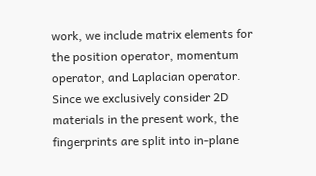work, we include matrix elements for the position operator, momentum operator, and Laplacian operator. Since we exclusively consider 2D materials in the present work, the fingerprints are split into in-plane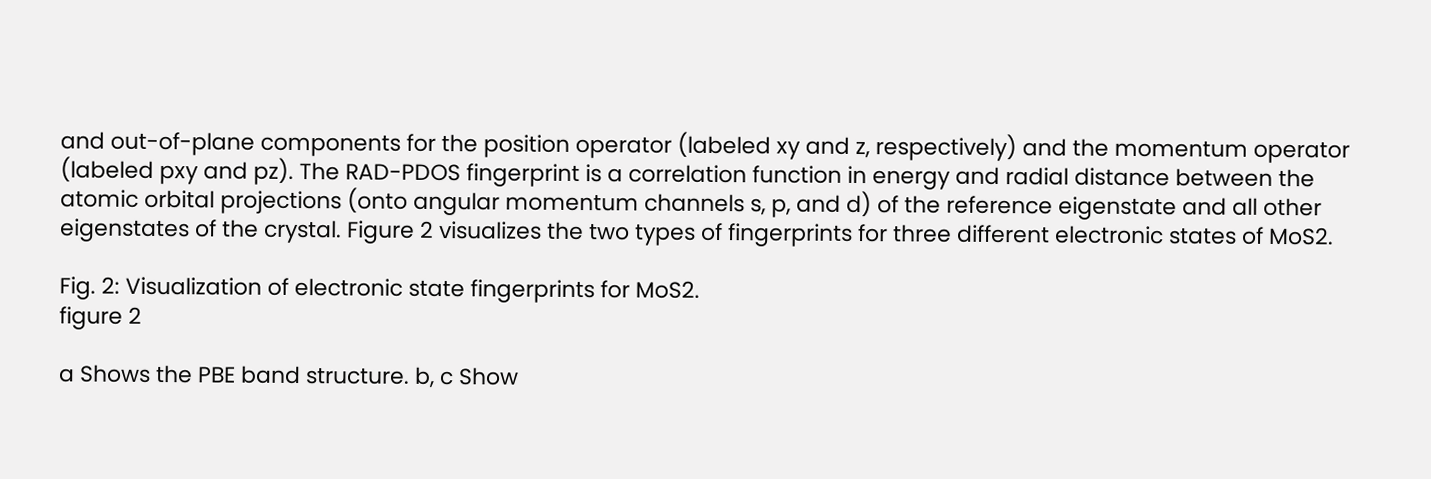and out-of-plane components for the position operator (labeled xy and z, respectively) and the momentum operator (labeled pxy and pz). The RAD-PDOS fingerprint is a correlation function in energy and radial distance between the atomic orbital projections (onto angular momentum channels s, p, and d) of the reference eigenstate and all other eigenstates of the crystal. Figure 2 visualizes the two types of fingerprints for three different electronic states of MoS2.

Fig. 2: Visualization of electronic state fingerprints for MoS2.
figure 2

a Shows the PBE band structure. b, c Show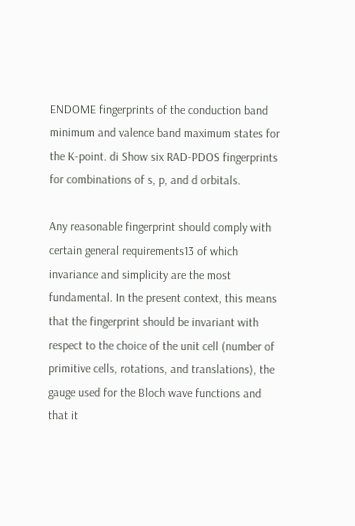ENDOME fingerprints of the conduction band minimum and valence band maximum states for the K-point. di Show six RAD-PDOS fingerprints for combinations of s, p, and d orbitals.

Any reasonable fingerprint should comply with certain general requirements13 of which invariance and simplicity are the most fundamental. In the present context, this means that the fingerprint should be invariant with respect to the choice of the unit cell (number of primitive cells, rotations, and translations), the gauge used for the Bloch wave functions and that it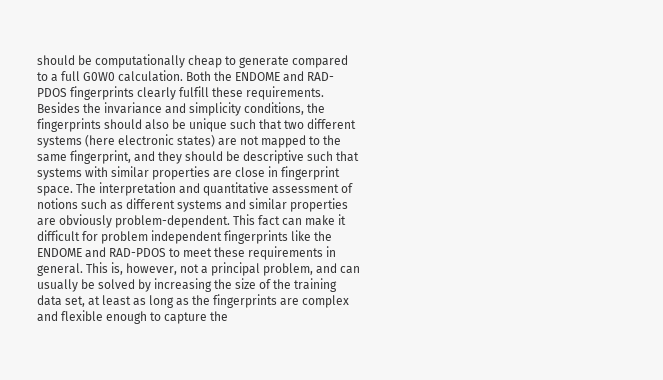should be computationally cheap to generate compared to a full G0W0 calculation. Both the ENDOME and RAD-PDOS fingerprints clearly fulfill these requirements. Besides the invariance and simplicity conditions, the fingerprints should also be unique such that two different systems (here electronic states) are not mapped to the same fingerprint, and they should be descriptive such that systems with similar properties are close in fingerprint space. The interpretation and quantitative assessment of notions such as different systems and similar properties are obviously problem-dependent. This fact can make it difficult for problem independent fingerprints like the ENDOME and RAD-PDOS to meet these requirements in general. This is, however, not a principal problem, and can usually be solved by increasing the size of the training data set, at least as long as the fingerprints are complex and flexible enough to capture the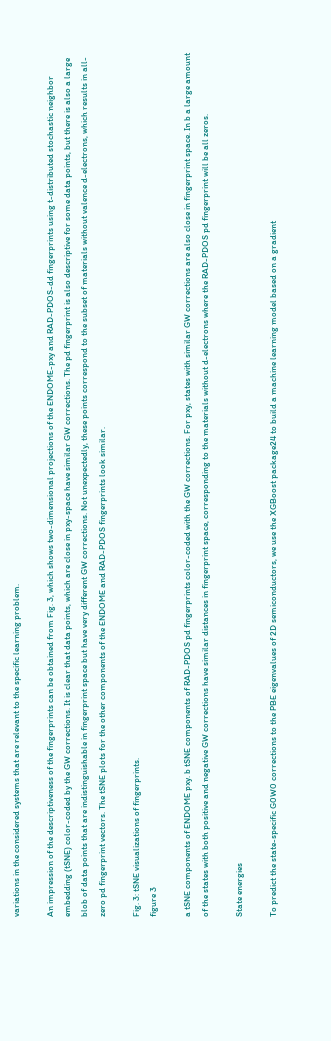variations in the considered systems that are relevant to the specific learning problem.

An impression of the descriptiveness of the fingerprints can be obtained from Fig. 3, which shows two-dimensional projections of the ENDOME-pxy and RAD-PDOS-dd fingerprints using t-distributed stochastic neighbor embedding (tSNE) color-coded by the GW corrections. It is clear that data points, which are close in pxy-space have similar GW corrections. The pd fingerprint is also descriptive for some data points, but there is also a large blob of data points that are indistinguishable in fingerprint space but have very different GW corrections. Not unexpectedly, these points correspond to the subset of materials without valence d-electrons, which results in all-zero pd fingerprint vectors. The tSNE plots for the other components of the ENDOME and RAD-PDOS fingerprints look similar.

Fig. 3: tSNE visualizations of fingerprints.
figure 3

a tSNE components of ENDOME pxy. b tSNE components of RAD-PDOS pd fingerprints color-coded with the GW corrections. For pxy, states with similar GW corrections are also close in fingerprint space. In b a large amount of the states with both positive and negative GW corrections have similar distances in fingerprint space, corresponding to the materials without d-electrons where the RAD-PDOS pd fingerprint will be all zeros.

State energies

To predict the state-specific G0W0 corrections to the PBE eigenvalues of 2D semiconductors, we use the XGBoost package24 to build a machine learning model based on a gradient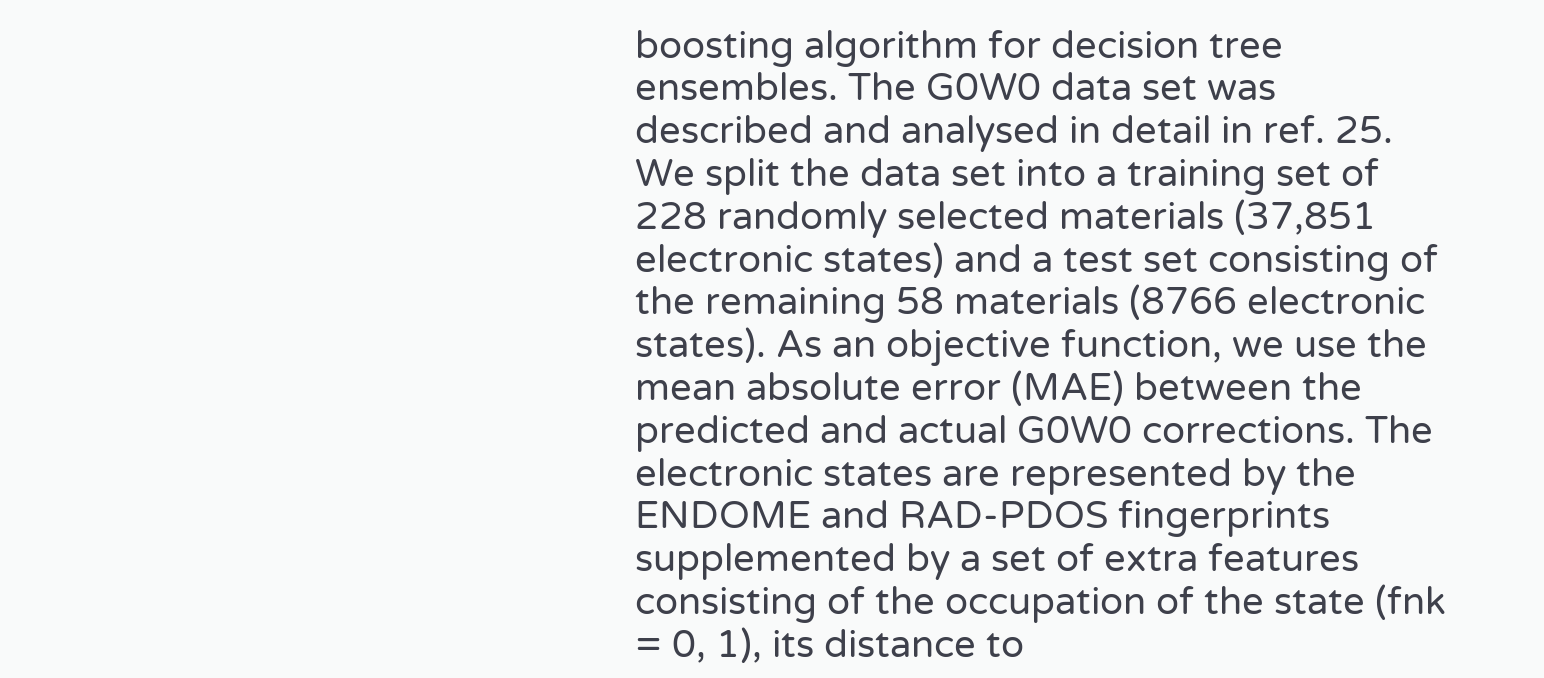boosting algorithm for decision tree ensembles. The G0W0 data set was described and analysed in detail in ref. 25. We split the data set into a training set of 228 randomly selected materials (37,851 electronic states) and a test set consisting of the remaining 58 materials (8766 electronic states). As an objective function, we use the mean absolute error (MAE) between the predicted and actual G0W0 corrections. The electronic states are represented by the ENDOME and RAD-PDOS fingerprints supplemented by a set of extra features consisting of the occupation of the state (fnk = 0, 1), its distance to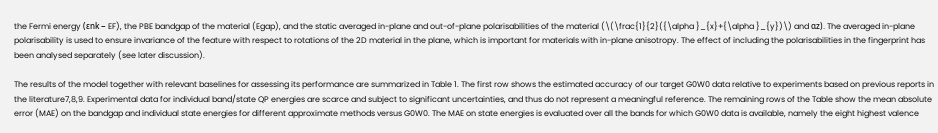the Fermi energy (εnk − EF), the PBE bandgap of the material (Egap), and the static averaged in-plane and out-of-plane polarisabilities of the material (\(\frac{1}{2}({\alpha }_{x}+{\alpha }_{y})\) and αz). The averaged in-plane polarisability is used to ensure invariance of the feature with respect to rotations of the 2D material in the plane, which is important for materials with in-plane anisotropy. The effect of including the polarisabilities in the fingerprint has been analysed separately (see later discussion).

The results of the model together with relevant baselines for assessing its performance are summarized in Table 1. The first row shows the estimated accuracy of our target G0W0 data relative to experiments based on previous reports in the literature7,8,9. Experimental data for individual band/state QP energies are scarce and subject to significant uncertainties, and thus do not represent a meaningful reference. The remaining rows of the Table show the mean absolute error (MAE) on the bandgap and individual state energies for different approximate methods versus G0W0. The MAE on state energies is evaluated over all the bands for which G0W0 data is available, namely the eight highest valence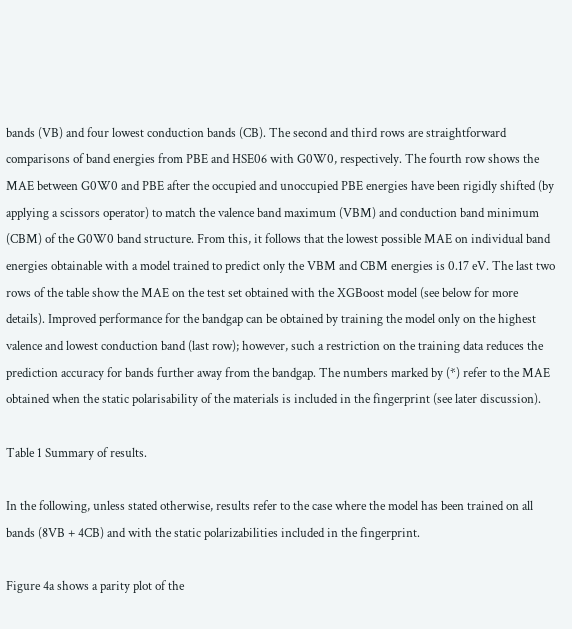bands (VB) and four lowest conduction bands (CB). The second and third rows are straightforward comparisons of band energies from PBE and HSE06 with G0W0, respectively. The fourth row shows the MAE between G0W0 and PBE after the occupied and unoccupied PBE energies have been rigidly shifted (by applying a scissors operator) to match the valence band maximum (VBM) and conduction band minimum (CBM) of the G0W0 band structure. From this, it follows that the lowest possible MAE on individual band energies obtainable with a model trained to predict only the VBM and CBM energies is 0.17 eV. The last two rows of the table show the MAE on the test set obtained with the XGBoost model (see below for more details). Improved performance for the bandgap can be obtained by training the model only on the highest valence and lowest conduction band (last row); however, such a restriction on the training data reduces the prediction accuracy for bands further away from the bandgap. The numbers marked by (*) refer to the MAE obtained when the static polarisability of the materials is included in the fingerprint (see later discussion).

Table 1 Summary of results.

In the following, unless stated otherwise, results refer to the case where the model has been trained on all bands (8VB + 4CB) and with the static polarizabilities included in the fingerprint.

Figure 4a shows a parity plot of the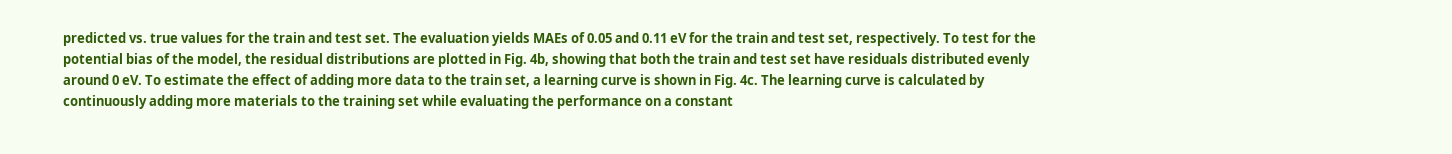predicted vs. true values for the train and test set. The evaluation yields MAEs of 0.05 and 0.11 eV for the train and test set, respectively. To test for the potential bias of the model, the residual distributions are plotted in Fig. 4b, showing that both the train and test set have residuals distributed evenly around 0 eV. To estimate the effect of adding more data to the train set, a learning curve is shown in Fig. 4c. The learning curve is calculated by continuously adding more materials to the training set while evaluating the performance on a constant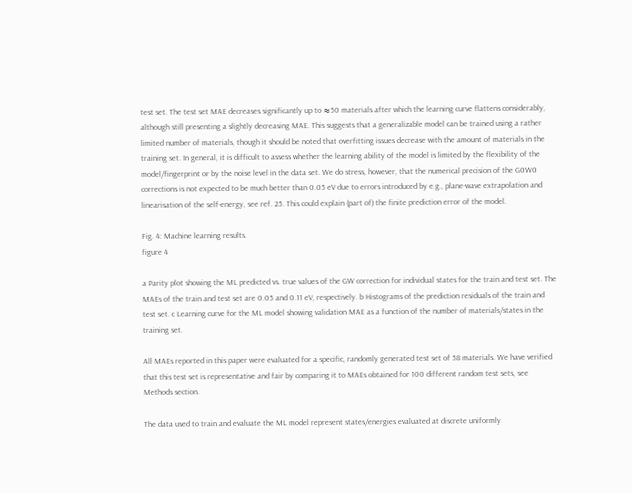test set. The test set MAE decreases significantly up to ≈50 materials after which the learning curve flattens considerably, although still presenting a slightly decreasing MAE. This suggests that a generalizable model can be trained using a rather limited number of materials, though it should be noted that overfitting issues decrease with the amount of materials in the training set. In general, it is difficult to assess whether the learning ability of the model is limited by the flexibility of the model/fingerprint or by the noise level in the data set. We do stress, however, that the numerical precision of the G0W0 corrections is not expected to be much better than 0.05 eV due to errors introduced by e.g., plane-wave extrapolation and linearisation of the self-energy, see ref. 25. This could explain (part of) the finite prediction error of the model.

Fig. 4: Machine learning results.
figure 4

a Parity plot showing the ML predicted vs. true values of the GW correction for individual states for the train and test set. The MAEs of the train and test set are 0.05 and 0.11 eV, respectively. b Histograms of the prediction residuals of the train and test set. c Learning curve for the ML model showing validation MAE as a function of the number of materials/states in the training set.

All MAEs reported in this paper were evaluated for a specific, randomly generated test set of 58 materials. We have verified that this test set is representative and fair by comparing it to MAEs obtained for 100 different random test sets, see Methods section.

The data used to train and evaluate the ML model represent states/energies evaluated at discrete uniformly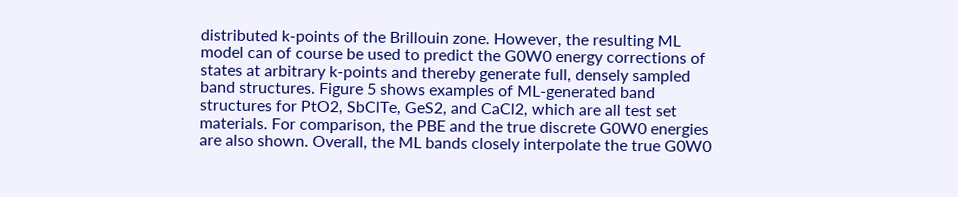distributed k-points of the Brillouin zone. However, the resulting ML model can of course be used to predict the G0W0 energy corrections of states at arbitrary k-points and thereby generate full, densely sampled band structures. Figure 5 shows examples of ML-generated band structures for PtO2, SbClTe, GeS2, and CaCl2, which are all test set materials. For comparison, the PBE and the true discrete G0W0 energies are also shown. Overall, the ML bands closely interpolate the true G0W0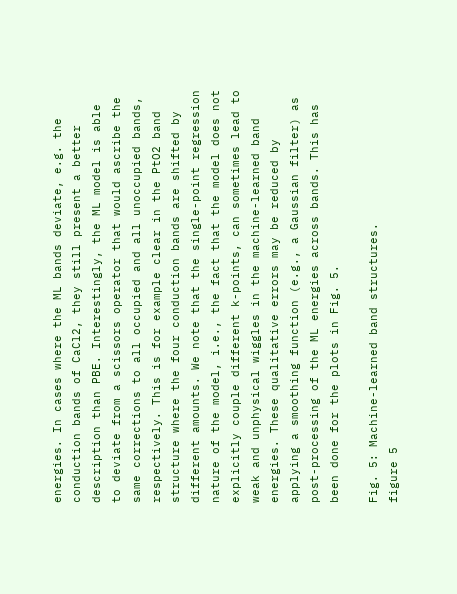energies. In cases where the ML bands deviate, e.g. the conduction bands of CaCl2, they still present a better description than PBE. Interestingly, the ML model is able to deviate from a scissors operator that would ascribe the same corrections to all occupied and all unoccupied bands, respectively. This is for example clear in the PtO2 band structure where the four conduction bands are shifted by different amounts. We note that the single-point regression nature of the model, i.e., the fact that the model does not explicitly couple different k-points, can sometimes lead to weak and unphysical wiggles in the machine-learned band energies. These qualitative errors may be reduced by applying a smoothing function (e.g., a Gaussian filter) as post-processing of the ML energies across bands. This has been done for the plots in Fig. 5.

Fig. 5: Machine-learned band structures.
figure 5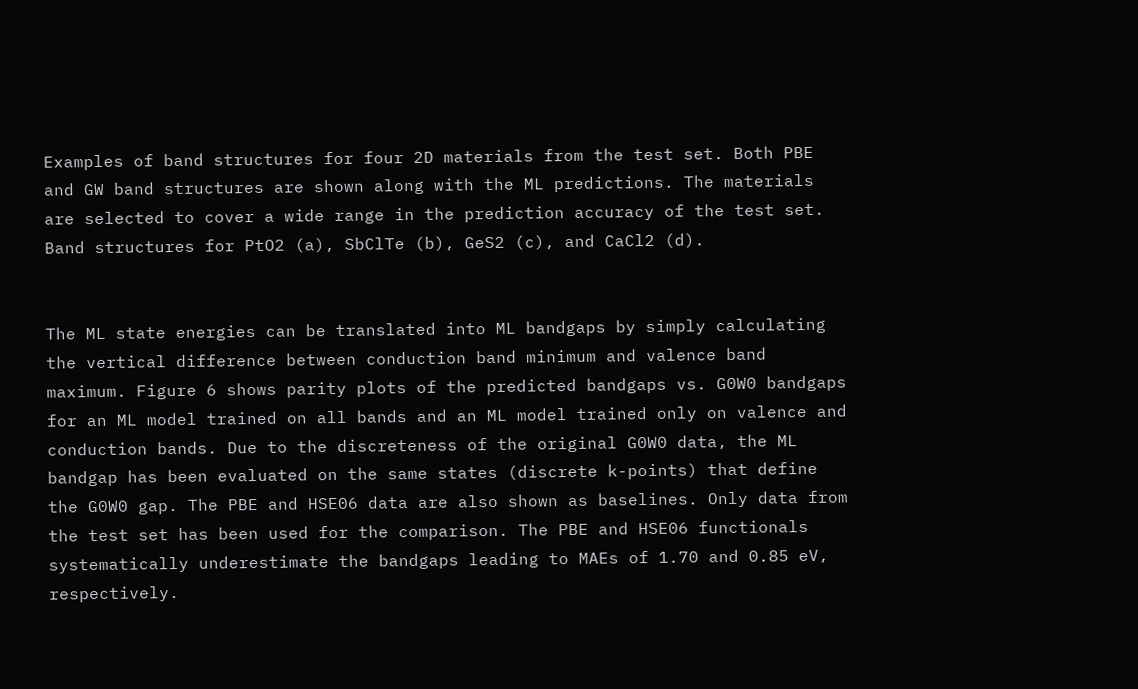Examples of band structures for four 2D materials from the test set. Both PBE and GW band structures are shown along with the ML predictions. The materials are selected to cover a wide range in the prediction accuracy of the test set. Band structures for PtO2 (a), SbClTe (b), GeS2 (c), and CaCl2 (d).


The ML state energies can be translated into ML bandgaps by simply calculating the vertical difference between conduction band minimum and valence band maximum. Figure 6 shows parity plots of the predicted bandgaps vs. G0W0 bandgaps for an ML model trained on all bands and an ML model trained only on valence and conduction bands. Due to the discreteness of the original G0W0 data, the ML bandgap has been evaluated on the same states (discrete k-points) that define the G0W0 gap. The PBE and HSE06 data are also shown as baselines. Only data from the test set has been used for the comparison. The PBE and HSE06 functionals systematically underestimate the bandgaps leading to MAEs of 1.70 and 0.85 eV, respectively.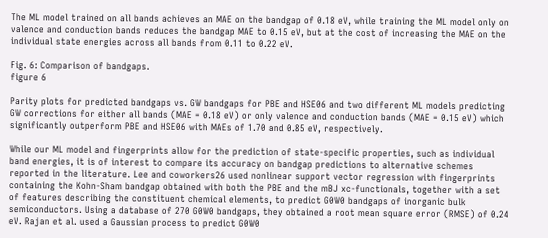The ML model trained on all bands achieves an MAE on the bandgap of 0.18 eV, while training the ML model only on valence and conduction bands reduces the bandgap MAE to 0.15 eV, but at the cost of increasing the MAE on the individual state energies across all bands from 0.11 to 0.22 eV.

Fig. 6: Comparison of bandgaps.
figure 6

Parity plots for predicted bandgaps vs. GW bandgaps for PBE and HSE06 and two different ML models predicting GW corrections for either all bands (MAE = 0.18 eV) or only valence and conduction bands (MAE = 0.15 eV) which significantly outperform PBE and HSE06 with MAEs of 1.70 and 0.85 eV, respectively.

While our ML model and fingerprints allow for the prediction of state-specific properties, such as individual band energies, it is of interest to compare its accuracy on bandgap predictions to alternative schemes reported in the literature. Lee and coworkers26 used nonlinear support vector regression with fingerprints containing the Kohn-Sham bandgap obtained with both the PBE and the mBJ xc-functionals, together with a set of features describing the constituent chemical elements, to predict G0W0 bandgaps of inorganic bulk semiconductors. Using a database of 270 G0W0 bandgaps, they obtained a root mean square error (RMSE) of 0.24 eV. Rajan et al. used a Gaussian process to predict G0W0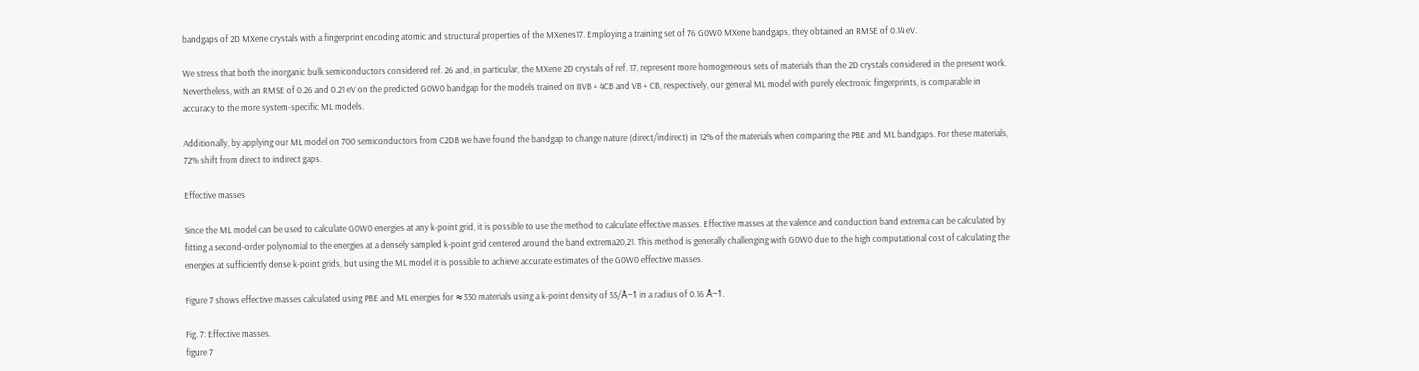bandgaps of 2D MXene crystals with a fingerprint encoding atomic and structural properties of the MXenes17. Employing a training set of 76 G0W0 MXene bandgaps, they obtained an RMSE of 0.14 eV.

We stress that both the inorganic bulk semiconductors considered ref. 26 and, in particular, the MXene 2D crystals of ref. 17, represent more homogeneous sets of materials than the 2D crystals considered in the present work. Nevertheless, with an RMSE of 0.26 and 0.21 eV on the predicted G0W0 bandgap for the models trained on 8VB + 4CB and VB + CB, respectively, our general ML model with purely electronic fingerprints, is comparable in accuracy to the more system-specific ML models.

Additionally, by applying our ML model on 700 semiconductors from C2DB we have found the bandgap to change nature (direct/indirect) in 12% of the materials when comparing the PBE and ML bandgaps. For these materials, 72% shift from direct to indirect gaps.

Effective masses

Since the ML model can be used to calculate G0W0 energies at any k-point grid, it is possible to use the method to calculate effective masses. Effective masses at the valence and conduction band extrema can be calculated by fitting a second-order polynomial to the energies at a densely sampled k-point grid centered around the band extrema20,21. This method is generally challenging with G0W0 due to the high computational cost of calculating the energies at sufficiently dense k-point grids, but using the ML model it is possible to achieve accurate estimates of the G0W0 effective masses.

Figure 7 shows effective masses calculated using PBE and ML energies for ≈330 materials using a k-point density of 55/Å−1 in a radius of 0.16 Å−1.

Fig. 7: Effective masses.
figure 7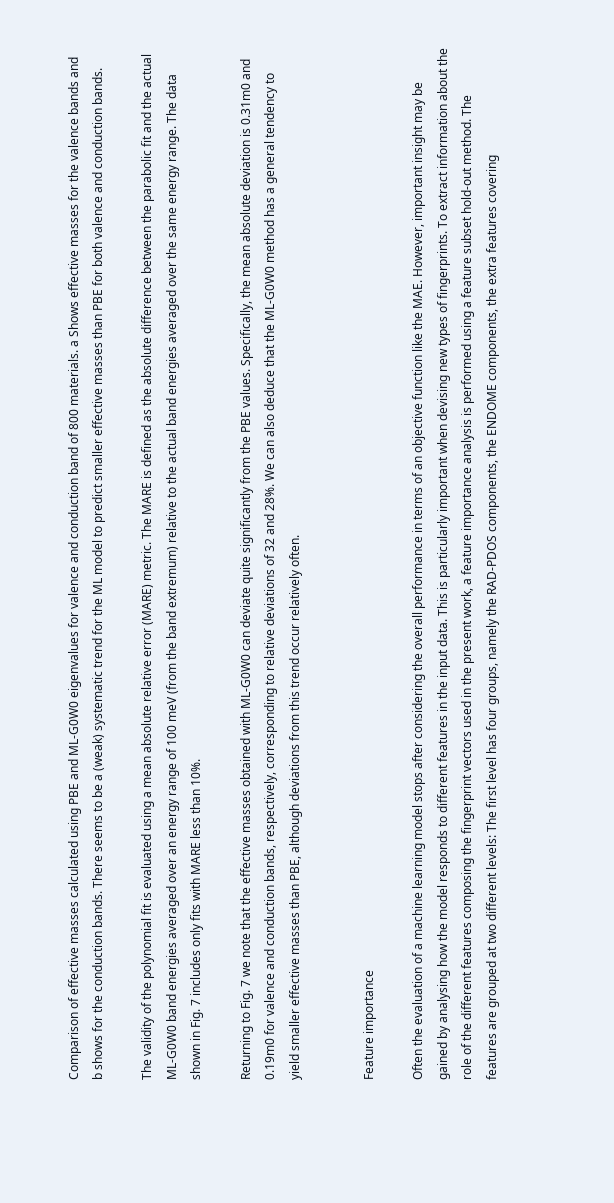Comparison of effective masses calculated using PBE and ML-G0W0 eigenvalues for valence and conduction band of 800 materials. a Shows effective masses for the valence bands and b shows for the conduction bands. There seems to be a (weak) systematic trend for the ML model to predict smaller effective masses than PBE for both valence and conduction bands.

The validity of the polynomial fit is evaluated using a mean absolute relative error (MARE) metric. The MARE is defined as the absolute difference between the parabolic fit and the actual ML-G0W0 band energies averaged over an energy range of 100 meV (from the band extremum) relative to the actual band energies averaged over the same energy range. The data shown in Fig. 7 includes only fits with MARE less than 10%.

Returning to Fig. 7 we note that the effective masses obtained with ML-G0W0 can deviate quite significantly from the PBE values. Specifically, the mean absolute deviation is 0.31m0 and 0.19m0 for valence and conduction bands, respectively, corresponding to relative deviations of 32 and 28%. We can also deduce that the ML-G0W0 method has a general tendency to yield smaller effective masses than PBE, although deviations from this trend occur relatively often.


Feature importance

Often the evaluation of a machine learning model stops after considering the overall performance in terms of an objective function like the MAE. However, important insight may be gained by analysing how the model responds to different features in the input data. This is particularly important when devising new types of fingerprints. To extract information about the role of the different features composing the fingerprint vectors used in the present work, a feature importance analysis is performed using a feature subset hold-out method. The features are grouped at two different levels: The first level has four groups, namely the RAD-PDOS components, the ENDOME components, the extra features covering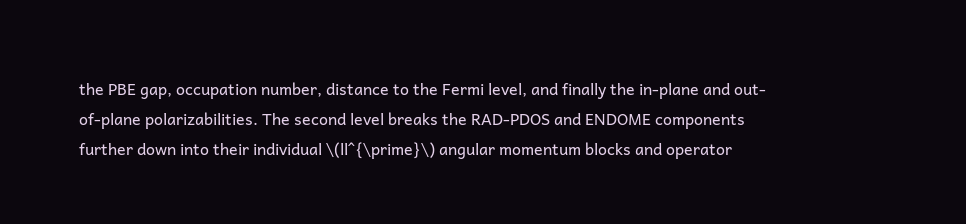the PBE gap, occupation number, distance to the Fermi level, and finally the in-plane and out-of-plane polarizabilities. The second level breaks the RAD-PDOS and ENDOME components further down into their individual \(ll^{\prime}\) angular momentum blocks and operator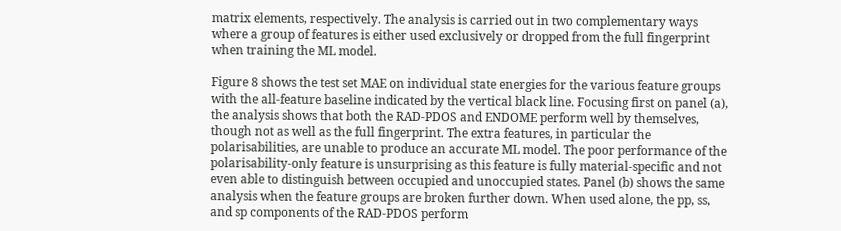matrix elements, respectively. The analysis is carried out in two complementary ways where a group of features is either used exclusively or dropped from the full fingerprint when training the ML model.

Figure 8 shows the test set MAE on individual state energies for the various feature groups with the all-feature baseline indicated by the vertical black line. Focusing first on panel (a), the analysis shows that both the RAD-PDOS and ENDOME perform well by themselves, though not as well as the full fingerprint. The extra features, in particular the polarisabilities, are unable to produce an accurate ML model. The poor performance of the polarisability-only feature is unsurprising as this feature is fully material-specific and not even able to distinguish between occupied and unoccupied states. Panel (b) shows the same analysis when the feature groups are broken further down. When used alone, the pp, ss, and sp components of the RAD-PDOS perform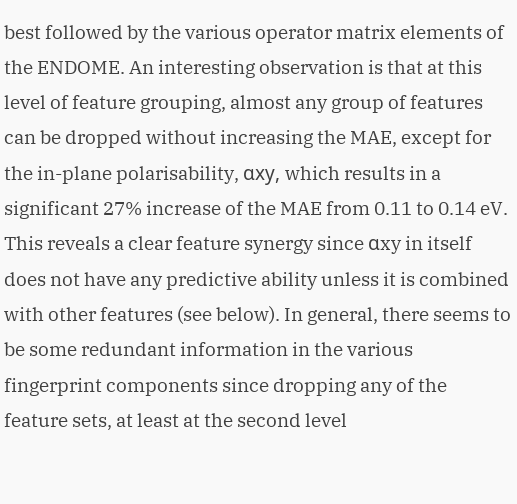best followed by the various operator matrix elements of the ENDOME. An interesting observation is that at this level of feature grouping, almost any group of features can be dropped without increasing the MAE, except for the in-plane polarisability, αxy, which results in a significant 27% increase of the MAE from 0.11 to 0.14 eV. This reveals a clear feature synergy since αxy in itself does not have any predictive ability unless it is combined with other features (see below). In general, there seems to be some redundant information in the various fingerprint components since dropping any of the feature sets, at least at the second level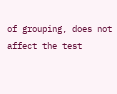of grouping, does not affect the test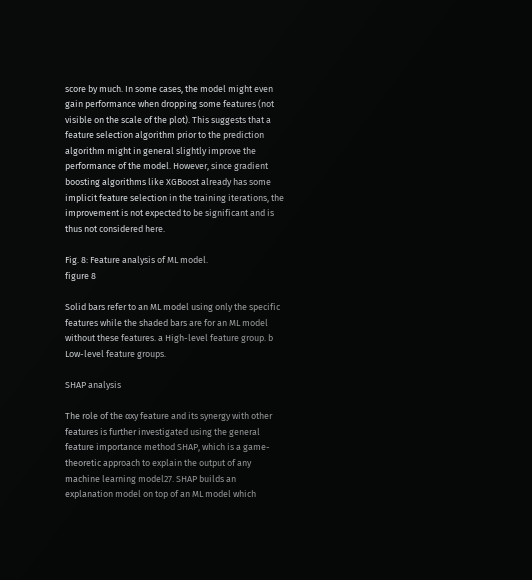score by much. In some cases, the model might even gain performance when dropping some features (not visible on the scale of the plot). This suggests that a feature selection algorithm prior to the prediction algorithm might in general slightly improve the performance of the model. However, since gradient boosting algorithms like XGBoost already has some implicit feature selection in the training iterations, the improvement is not expected to be significant and is thus not considered here.

Fig. 8: Feature analysis of ML model.
figure 8

Solid bars refer to an ML model using only the specific features while the shaded bars are for an ML model without these features. a High-level feature group. b Low-level feature groups.

SHAP analysis

The role of the αxy feature and its synergy with other features is further investigated using the general feature importance method SHAP, which is a game-theoretic approach to explain the output of any machine learning model27. SHAP builds an explanation model on top of an ML model which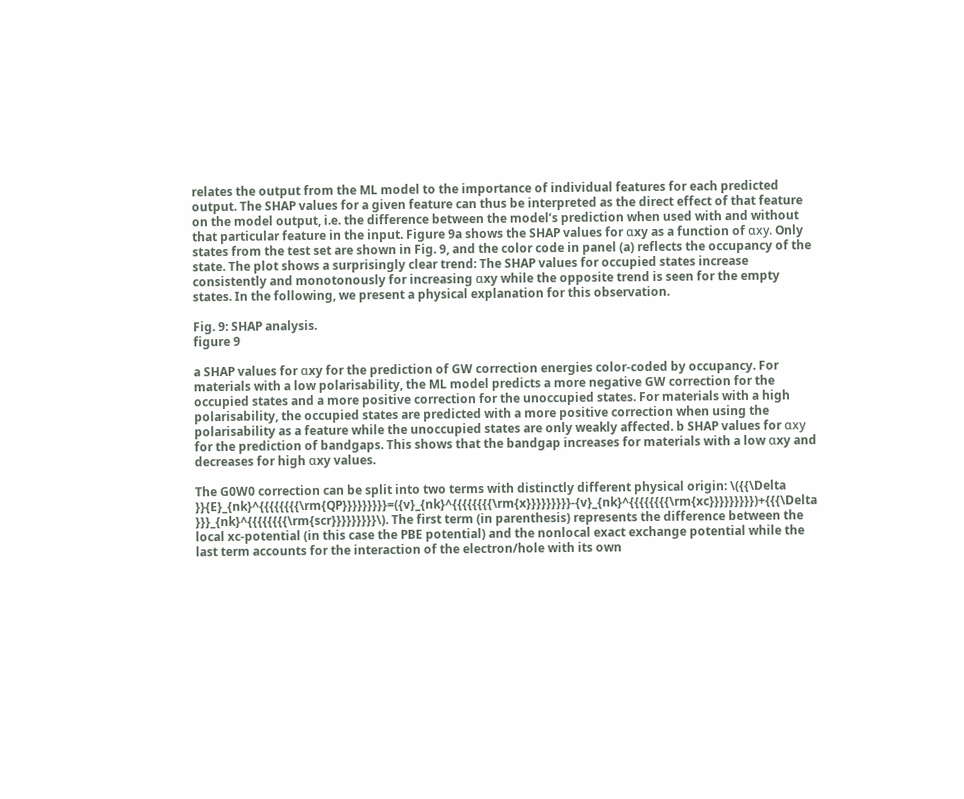relates the output from the ML model to the importance of individual features for each predicted output. The SHAP values for a given feature can thus be interpreted as the direct effect of that feature on the model output, i.e. the difference between the model’s prediction when used with and without that particular feature in the input. Figure 9a shows the SHAP values for αxy as a function of αxy. Only states from the test set are shown in Fig. 9, and the color code in panel (a) reflects the occupancy of the state. The plot shows a surprisingly clear trend: The SHAP values for occupied states increase consistently and monotonously for increasing αxy while the opposite trend is seen for the empty states. In the following, we present a physical explanation for this observation.

Fig. 9: SHAP analysis.
figure 9

a SHAP values for αxy for the prediction of GW correction energies color-coded by occupancy. For materials with a low polarisability, the ML model predicts a more negative GW correction for the occupied states and a more positive correction for the unoccupied states. For materials with a high polarisability, the occupied states are predicted with a more positive correction when using the polarisability as a feature while the unoccupied states are only weakly affected. b SHAP values for αxy for the prediction of bandgaps. This shows that the bandgap increases for materials with a low αxy and decreases for high αxy values.

The G0W0 correction can be split into two terms with distinctly different physical origin: \({{\Delta }}{E}_{nk}^{{{{{{{{\rm{QP}}}}}}}}}=({v}_{nk}^{{{{{{{{\rm{x}}}}}}}}}-{v}_{nk}^{{{{{{{{\rm{xc}}}}}}}}})+{{{\Delta }}}_{nk}^{{{{{{{{\rm{scr}}}}}}}}}\). The first term (in parenthesis) represents the difference between the local xc-potential (in this case the PBE potential) and the nonlocal exact exchange potential while the last term accounts for the interaction of the electron/hole with its own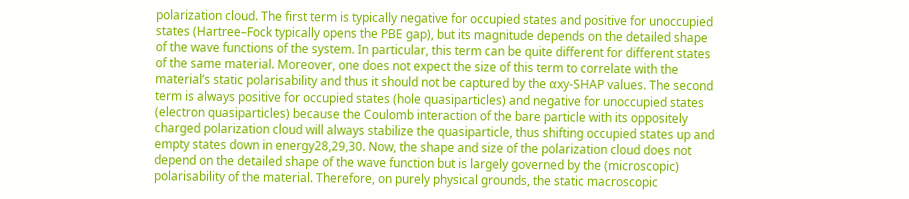polarization cloud. The first term is typically negative for occupied states and positive for unoccupied states (Hartree–Fock typically opens the PBE gap), but its magnitude depends on the detailed shape of the wave functions of the system. In particular, this term can be quite different for different states of the same material. Moreover, one does not expect the size of this term to correlate with the material’s static polarisability and thus it should not be captured by the αxy-SHAP values. The second term is always positive for occupied states (hole quasiparticles) and negative for unoccupied states (electron quasiparticles) because the Coulomb interaction of the bare particle with its oppositely charged polarization cloud will always stabilize the quasiparticle, thus shifting occupied states up and empty states down in energy28,29,30. Now, the shape and size of the polarization cloud does not depend on the detailed shape of the wave function but is largely governed by the (microscopic) polarisability of the material. Therefore, on purely physical grounds, the static macroscopic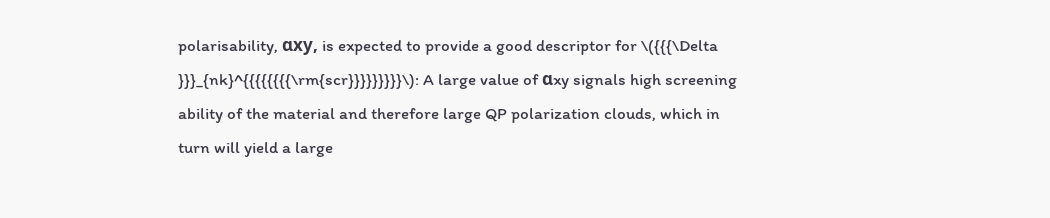polarisability, αxy, is expected to provide a good descriptor for \({{{\Delta }}}_{nk}^{{{{{{{{\rm{scr}}}}}}}}}\): A large value of αxy signals high screening ability of the material and therefore large QP polarization clouds, which in turn will yield a large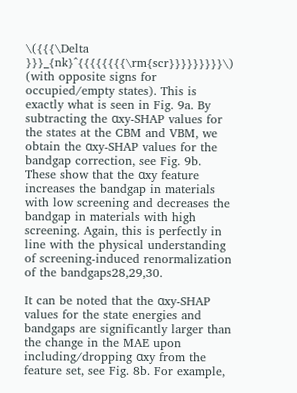\({{{\Delta }}}_{nk}^{{{{{{{{\rm{scr}}}}}}}}}\) (with opposite signs for occupied/empty states). This is exactly what is seen in Fig. 9a. By subtracting the αxy-SHAP values for the states at the CBM and VBM, we obtain the αxy-SHAP values for the bandgap correction, see Fig. 9b. These show that the αxy feature increases the bandgap in materials with low screening and decreases the bandgap in materials with high screening. Again, this is perfectly in line with the physical understanding of screening-induced renormalization of the bandgaps28,29,30.

It can be noted that the αxy-SHAP values for the state energies and bandgaps are significantly larger than the change in the MAE upon including/dropping αxy from the feature set, see Fig. 8b. For example,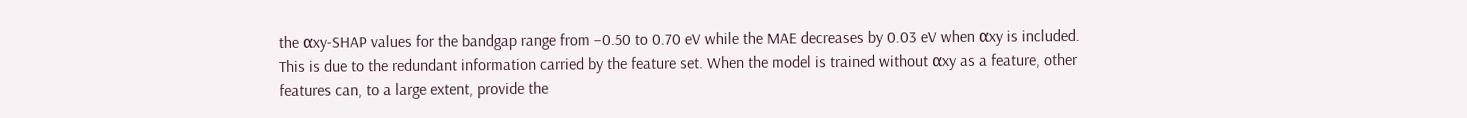the αxy-SHAP values for the bandgap range from −0.50 to 0.70 eV while the MAE decreases by 0.03 eV when αxy is included. This is due to the redundant information carried by the feature set. When the model is trained without αxy as a feature, other features can, to a large extent, provide the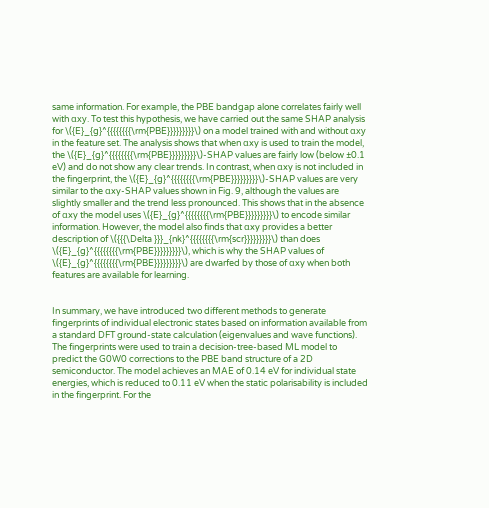same information. For example, the PBE bandgap alone correlates fairly well with αxy. To test this hypothesis, we have carried out the same SHAP analysis for \({E}_{g}^{{{{{{{{\rm{PBE}}}}}}}}}\) on a model trained with and without αxy in the feature set. The analysis shows that when αxy is used to train the model, the \({E}_{g}^{{{{{{{{\rm{PBE}}}}}}}}}\)-SHAP values are fairly low (below ±0.1 eV) and do not show any clear trends. In contrast, when αxy is not included in the fingerprint, the \({E}_{g}^{{{{{{{{\rm{PBE}}}}}}}}}\)-SHAP values are very similar to the αxy-SHAP values shown in Fig. 9, although the values are slightly smaller and the trend less pronounced. This shows that in the absence of αxy the model uses \({E}_{g}^{{{{{{{{\rm{PBE}}}}}}}}}\) to encode similar information. However, the model also finds that αxy provides a better description of \({{{\Delta }}}_{nk}^{{{{{{{{\rm{scr}}}}}}}}}\) than does \({E}_{g}^{{{{{{{{\rm{PBE}}}}}}}}}\), which is why the SHAP values of \({E}_{g}^{{{{{{{{\rm{PBE}}}}}}}}}\) are dwarfed by those of αxy when both features are available for learning.


In summary, we have introduced two different methods to generate fingerprints of individual electronic states based on information available from a standard DFT ground-state calculation (eigenvalues and wave functions). The fingerprints were used to train a decision-tree-based ML model to predict the G0W0 corrections to the PBE band structure of a 2D semiconductor. The model achieves an MAE of 0.14 eV for individual state energies, which is reduced to 0.11 eV when the static polarisability is included in the fingerprint. For the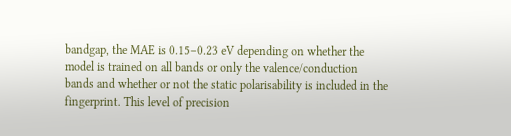bandgap, the MAE is 0.15–0.23 eV depending on whether the model is trained on all bands or only the valence/conduction bands and whether or not the static polarisability is included in the fingerprint. This level of precision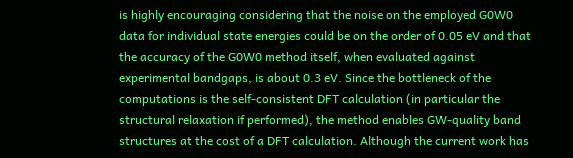is highly encouraging considering that the noise on the employed G0W0 data for individual state energies could be on the order of 0.05 eV and that the accuracy of the G0W0 method itself, when evaluated against experimental bandgaps, is about 0.3 eV. Since the bottleneck of the computations is the self-consistent DFT calculation (in particular the structural relaxation if performed), the method enables GW-quality band structures at the cost of a DFT calculation. Although the current work has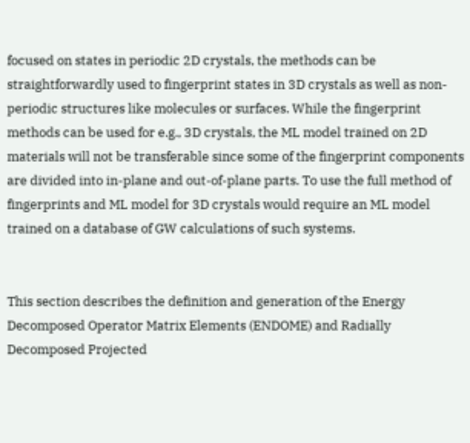focused on states in periodic 2D crystals, the methods can be straightforwardly used to fingerprint states in 3D crystals as well as non-periodic structures like molecules or surfaces. While the fingerprint methods can be used for e.g., 3D crystals, the ML model trained on 2D materials will not be transferable since some of the fingerprint components are divided into in-plane and out-of-plane parts. To use the full method of fingerprints and ML model for 3D crystals would require an ML model trained on a database of GW calculations of such systems.


This section describes the definition and generation of the Energy Decomposed Operator Matrix Elements (ENDOME) and Radially Decomposed Projected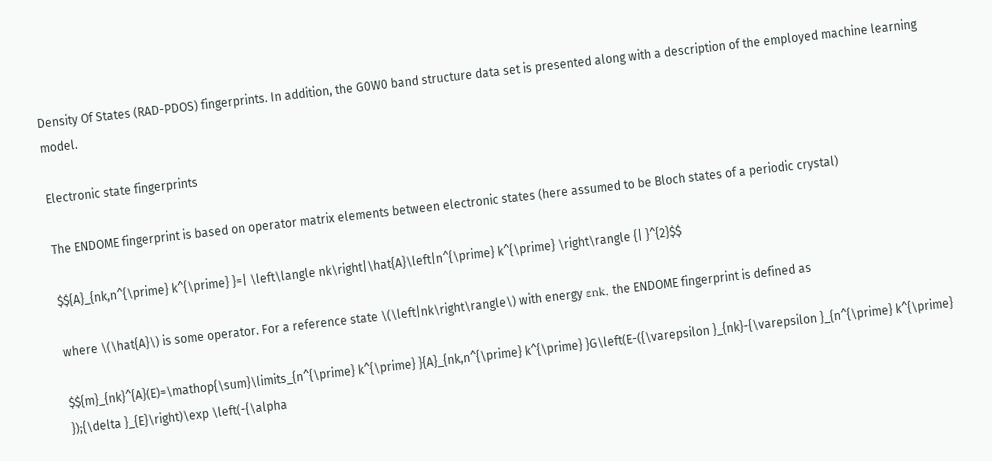Density Of States (RAD-PDOS) fingerprints. In addition, the G0W0 band structure data set is presented along with a description of the employed machine learning model.

Electronic state fingerprints

The ENDOME fingerprint is based on operator matrix elements between electronic states (here assumed to be Bloch states of a periodic crystal)

$${A}_{nk,n^{\prime} k^{\prime} }=| \left\langle nk\right|\hat{A}\left|n^{\prime} k^{\prime} \right\rangle {| }^{2}$$

where \(\hat{A}\) is some operator. For a reference state \(\left|nk\right\rangle\) with energy εnk, the ENDOME fingerprint is defined as

$${m}_{nk}^{A}(E)=\mathop{\sum}\limits_{n^{\prime} k^{\prime} }{A}_{nk,n^{\prime} k^{\prime} }G\left(E-({\varepsilon }_{nk}-{\varepsilon }_{n^{\prime} k^{\prime} });{\delta }_{E}\right)\exp \left(-{\alpha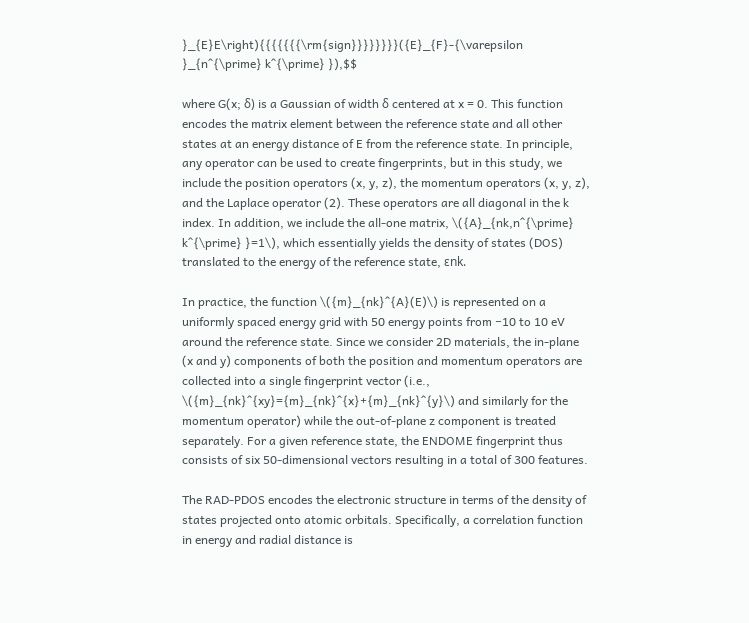}_{E}E\right){{{{{{{\rm{sign}}}}}}}}({E}_{F}-{\varepsilon }_{n^{\prime} k^{\prime} }),$$

where G(x; δ) is a Gaussian of width δ centered at x = 0. This function encodes the matrix element between the reference state and all other states at an energy distance of E from the reference state. In principle, any operator can be used to create fingerprints, but in this study, we include the position operators (x, y, z), the momentum operators (x, y, z), and the Laplace operator (2). These operators are all diagonal in the k index. In addition, we include the all-one matrix, \({A}_{nk,n^{\prime} k^{\prime} }=1\), which essentially yields the density of states (DOS) translated to the energy of the reference state, εnk.

In practice, the function \({m}_{nk}^{A}(E)\) is represented on a uniformly spaced energy grid with 50 energy points from −10 to 10 eV around the reference state. Since we consider 2D materials, the in-plane (x and y) components of both the position and momentum operators are collected into a single fingerprint vector (i.e., \({m}_{nk}^{xy}={m}_{nk}^{x}+{m}_{nk}^{y}\) and similarly for the momentum operator) while the out-of-plane z component is treated separately. For a given reference state, the ENDOME fingerprint thus consists of six 50-dimensional vectors resulting in a total of 300 features.

The RAD-PDOS encodes the electronic structure in terms of the density of states projected onto atomic orbitals. Specifically, a correlation function in energy and radial distance is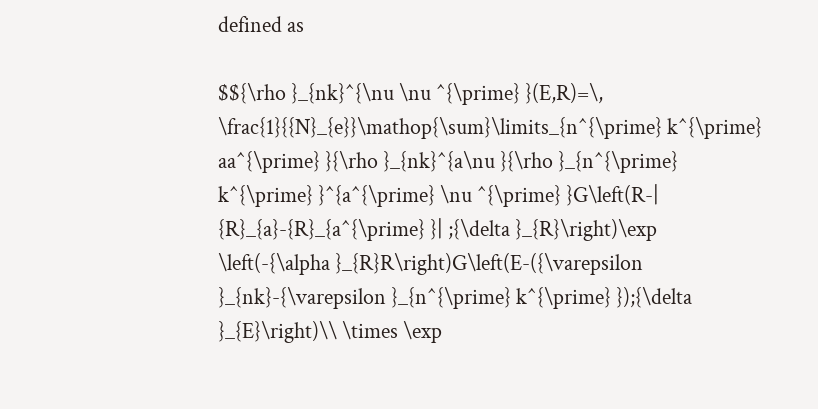defined as

$${\rho }_{nk}^{\nu \nu ^{\prime} }(E,R)=\, \frac{1}{{N}_{e}}\mathop{\sum}\limits_{n^{\prime} k^{\prime} aa^{\prime} }{\rho }_{nk}^{a\nu }{\rho }_{n^{\prime} k^{\prime} }^{a^{\prime} \nu ^{\prime} }G\left(R-| {R}_{a}-{R}_{a^{\prime} }| ;{\delta }_{R}\right)\exp \left(-{\alpha }_{R}R\right)G\left(E-({\varepsilon }_{nk}-{\varepsilon }_{n^{\prime} k^{\prime} });{\delta }_{E}\right)\\ \times \exp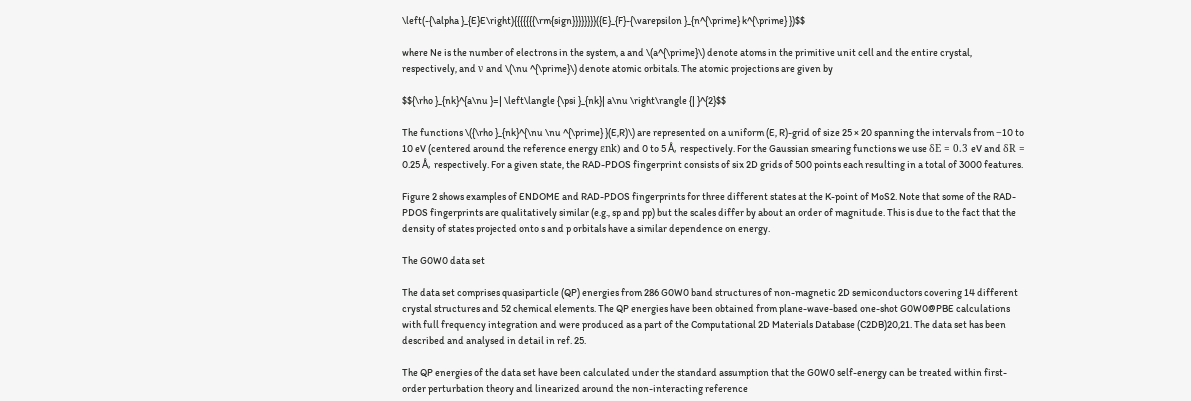\left(-{\alpha }_{E}E\right){{{{{{{\rm{sign}}}}}}}}({E}_{F}-{\varepsilon }_{n^{\prime} k^{\prime} })$$

where Ne is the number of electrons in the system, a and \(a^{\prime}\) denote atoms in the primitive unit cell and the entire crystal, respectively, and ν and \(\nu ^{\prime}\) denote atomic orbitals. The atomic projections are given by

$${\rho }_{nk}^{a\nu }=| \left\langle {\psi }_{nk}| a\nu \right\rangle {| }^{2}$$

The functions \({\rho }_{nk}^{\nu \nu ^{\prime} }(E,R)\) are represented on a uniform (E, R)-grid of size 25 × 20 spanning the intervals from −10 to 10 eV (centered around the reference energy εnk) and 0 to 5 Å, respectively. For the Gaussian smearing functions we use δE = 0.3 eV and δR = 0.25 Å, respectively. For a given state, the RAD-PDOS fingerprint consists of six 2D grids of 500 points each resulting in a total of 3000 features.

Figure 2 shows examples of ENDOME and RAD-PDOS fingerprints for three different states at the K-point of MoS2. Note that some of the RAD-PDOS fingerprints are qualitatively similar (e.g., sp and pp) but the scales differ by about an order of magnitude. This is due to the fact that the density of states projected onto s and p orbitals have a similar dependence on energy.

The G0W0 data set

The data set comprises quasiparticle (QP) energies from 286 G0W0 band structures of non-magnetic 2D semiconductors covering 14 different crystal structures and 52 chemical elements. The QP energies have been obtained from plane-wave-based one-shot G0W0@PBE calculations with full frequency integration and were produced as a part of the Computational 2D Materials Database (C2DB)20,21. The data set has been described and analysed in detail in ref. 25.

The QP energies of the data set have been calculated under the standard assumption that the G0W0 self-energy can be treated within first-order perturbation theory and linearized around the non-interacting reference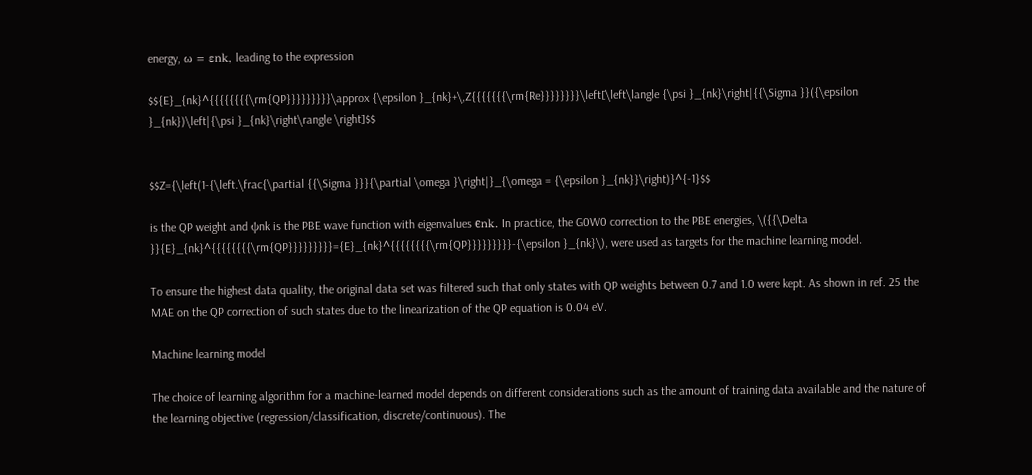energy, ω = εnk, leading to the expression

$${E}_{nk}^{{{{{{{{\rm{QP}}}}}}}}}\approx {\epsilon }_{nk}+\,Z{{{{{{{\rm{Re}}}}}}}}\left[\left\langle {\psi }_{nk}\right|{{\Sigma }}({\epsilon }_{nk})\left|{\psi }_{nk}\right\rangle \right]$$


$$Z={\left(1-{\left.\frac{\partial {{\Sigma }}}{\partial \omega }\right|}_{\omega = {\epsilon }_{nk}}\right)}^{-1}$$

is the QP weight and ψnk is the PBE wave function with eigenvalues ϵnk. In practice, the G0W0 correction to the PBE energies, \({{\Delta }}{E}_{nk}^{{{{{{{{\rm{QP}}}}}}}}}={E}_{nk}^{{{{{{{{\rm{QP}}}}}}}}}-{\epsilon }_{nk}\), were used as targets for the machine learning model.

To ensure the highest data quality, the original data set was filtered such that only states with QP weights between 0.7 and 1.0 were kept. As shown in ref. 25 the MAE on the QP correction of such states due to the linearization of the QP equation is 0.04 eV.

Machine learning model

The choice of learning algorithm for a machine-learned model depends on different considerations such as the amount of training data available and the nature of the learning objective (regression/classification, discrete/continuous). The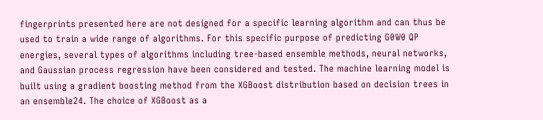fingerprints presented here are not designed for a specific learning algorithm and can thus be used to train a wide range of algorithms. For this specific purpose of predicting G0W0 QP energies, several types of algorithms including tree-based ensemble methods, neural networks, and Gaussian process regression have been considered and tested. The machine learning model is built using a gradient boosting method from the XGBoost distribution based on decision trees in an ensemble24. The choice of XGBoost as a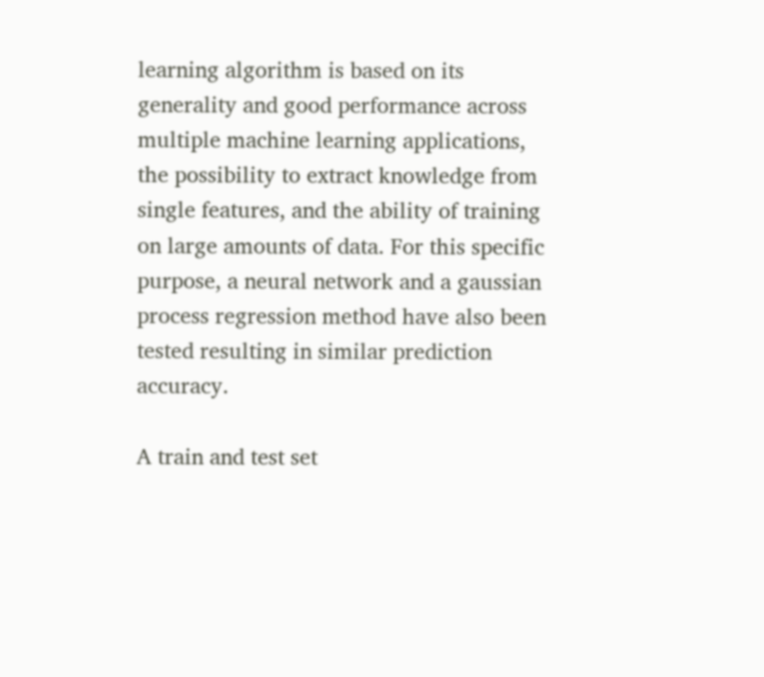learning algorithm is based on its generality and good performance across multiple machine learning applications, the possibility to extract knowledge from single features, and the ability of training on large amounts of data. For this specific purpose, a neural network and a gaussian process regression method have also been tested resulting in similar prediction accuracy.

A train and test set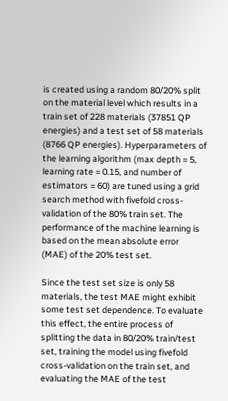is created using a random 80/20% split on the material level which results in a train set of 228 materials (37851 QP energies) and a test set of 58 materials (8766 QP energies). Hyperparameters of the learning algorithm (max depth = 5, learning rate = 0.15, and number of estimators = 60) are tuned using a grid search method with fivefold cross-validation of the 80% train set. The performance of the machine learning is based on the mean absolute error (MAE) of the 20% test set.

Since the test set size is only 58 materials, the test MAE might exhibit some test set dependence. To evaluate this effect, the entire process of splitting the data in 80/20% train/test set, training the model using fivefold cross-validation on the train set, and evaluating the MAE of the test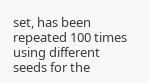set, has been repeated 100 times using different seeds for the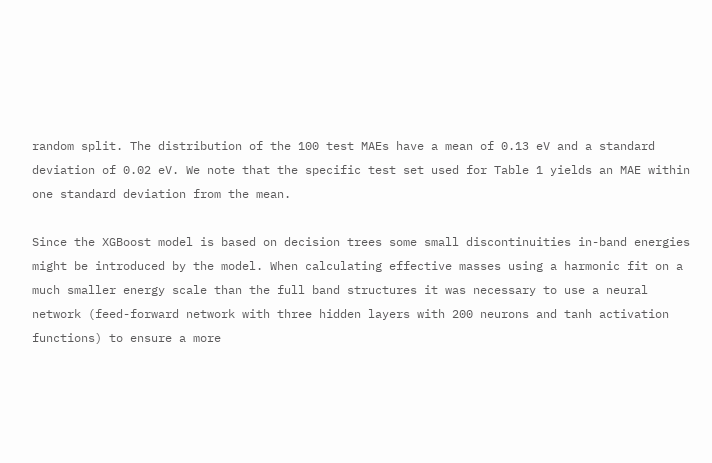random split. The distribution of the 100 test MAEs have a mean of 0.13 eV and a standard deviation of 0.02 eV. We note that the specific test set used for Table 1 yields an MAE within one standard deviation from the mean.

Since the XGBoost model is based on decision trees some small discontinuities in-band energies might be introduced by the model. When calculating effective masses using a harmonic fit on a much smaller energy scale than the full band structures it was necessary to use a neural network (feed-forward network with three hidden layers with 200 neurons and tanh activation functions) to ensure a more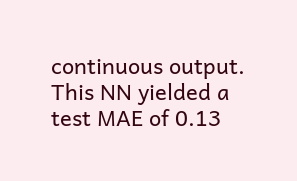continuous output. This NN yielded a test MAE of 0.13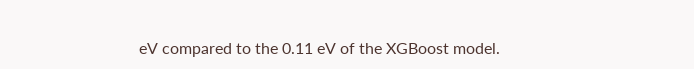eV compared to the 0.11 eV of the XGBoost model.